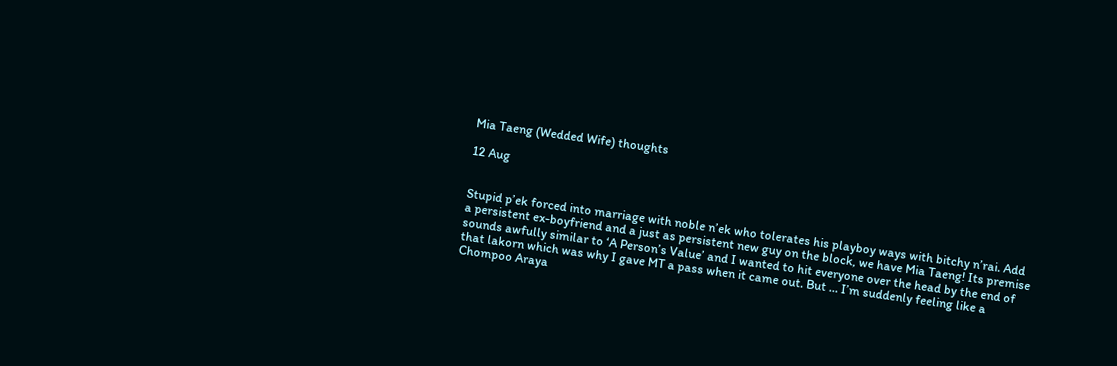Mia Taeng (Wedded Wife) thoughts

12 Aug


Stupid p’ek forced into marriage with noble n’ek who tolerates his playboy ways with bitchy n’rai. Add a persistent ex-boyfriend and a just as persistent new guy on the block, we have Mia Taeng! Its premise sounds awfully similar to ‘A Person’s Value’ and I wanted to hit everyone over the head by the end of that lakorn which was why I gave MT a pass when it came out. But … I’m suddenly feeling like a Chompoo Araya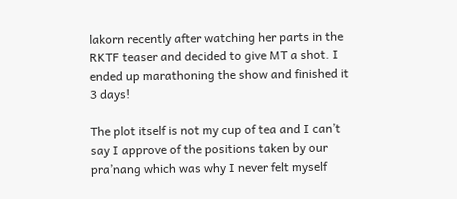lakorn recently after watching her parts in the RKTF teaser and decided to give MT a shot. I ended up marathoning the show and finished it 3 days!

The plot itself is not my cup of tea and I can’t say I approve of the positions taken by our pra’nang which was why I never felt myself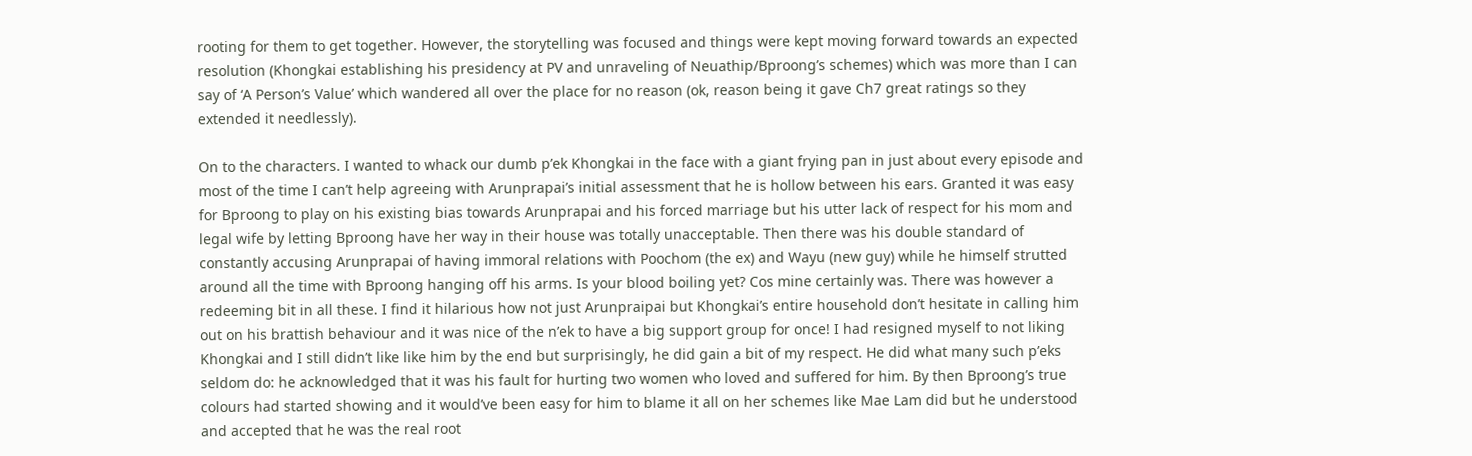rooting for them to get together. However, the storytelling was focused and things were kept moving forward towards an expected resolution (Khongkai establishing his presidency at PV and unraveling of Neuathip/Bproong’s schemes) which was more than I can say of ‘A Person’s Value’ which wandered all over the place for no reason (ok, reason being it gave Ch7 great ratings so they extended it needlessly).

On to the characters. I wanted to whack our dumb p’ek Khongkai in the face with a giant frying pan in just about every episode and most of the time I can’t help agreeing with Arunprapai’s initial assessment that he is hollow between his ears. Granted it was easy for Bproong to play on his existing bias towards Arunprapai and his forced marriage but his utter lack of respect for his mom and legal wife by letting Bproong have her way in their house was totally unacceptable. Then there was his double standard of constantly accusing Arunprapai of having immoral relations with Poochom (the ex) and Wayu (new guy) while he himself strutted around all the time with Bproong hanging off his arms. Is your blood boiling yet? Cos mine certainly was. There was however a redeeming bit in all these. I find it hilarious how not just Arunpraipai but Khongkai’s entire household don’t hesitate in calling him out on his brattish behaviour and it was nice of the n’ek to have a big support group for once! I had resigned myself to not liking Khongkai and I still didn’t like like him by the end but surprisingly, he did gain a bit of my respect. He did what many such p’eks seldom do: he acknowledged that it was his fault for hurting two women who loved and suffered for him. By then Bproong’s true colours had started showing and it would’ve been easy for him to blame it all on her schemes like Mae Lam did but he understood and accepted that he was the real root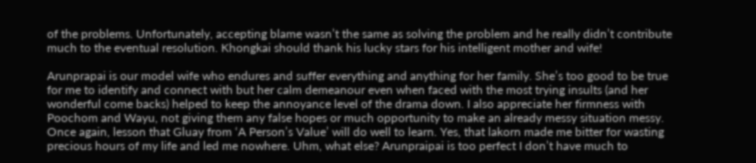of the problems. Unfortunately, accepting blame wasn’t the same as solving the problem and he really didn’t contribute much to the eventual resolution. Khongkai should thank his lucky stars for his intelligent mother and wife!

Arunprapai is our model wife who endures and suffer everything and anything for her family. She’s too good to be true for me to identify and connect with but her calm demeanour even when faced with the most trying insults (and her wonderful come backs) helped to keep the annoyance level of the drama down. I also appreciate her firmness with Poochom and Wayu, not giving them any false hopes or much opportunity to make an already messy situation messy. Once again, lesson that Gluay from ‘A Person’s Value’ will do well to learn. Yes, that lakorn made me bitter for wasting precious hours of my life and led me nowhere. Uhm, what else? Arunpraipai is too perfect I don’t have much to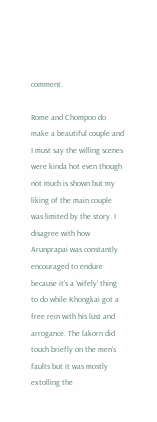comment.

Rome and Chompoo do make a beautiful couple and I must say the willing scenes were kinda hot even though not much is shown but my liking of the main couple was limited by the story. I disagree with how Arunprapai was constantly encouraged to endure because it’s a ‘wifely’ thing to do while Khongkai got a free rein with his lust and arrogance. The lakorn did touch briefly on the men’s faults but it was mostly extolling the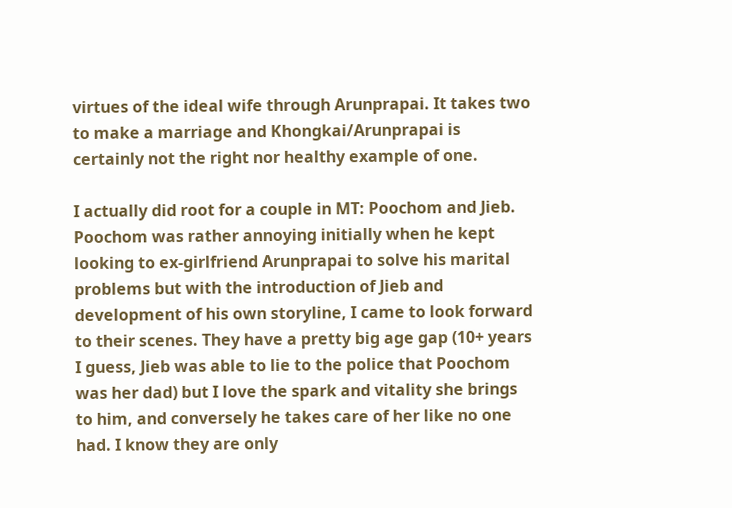virtues of the ideal wife through Arunprapai. It takes two to make a marriage and Khongkai/Arunprapai is certainly not the right nor healthy example of one.

I actually did root for a couple in MT: Poochom and Jieb. Poochom was rather annoying initially when he kept looking to ex-girlfriend Arunprapai to solve his marital problems but with the introduction of Jieb and development of his own storyline, I came to look forward to their scenes. They have a pretty big age gap (10+ years I guess, Jieb was able to lie to the police that Poochom was her dad) but I love the spark and vitality she brings to him, and conversely he takes care of her like no one had. I know they are only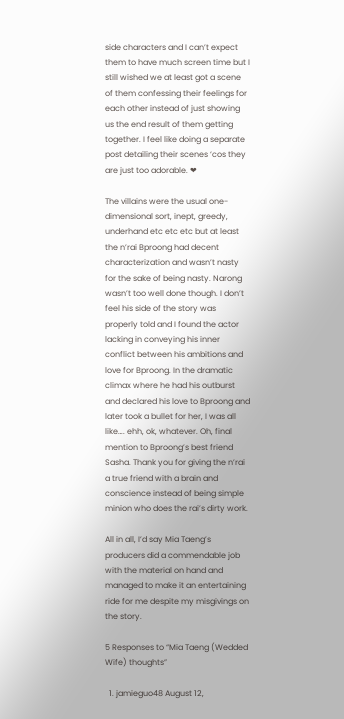side characters and I can’t expect them to have much screen time but I still wished we at least got a scene of them confessing their feelings for each other instead of just showing us the end result of them getting together. I feel like doing a separate post detailing their scenes ‘cos they are just too adorable. ❤

The villains were the usual one-dimensional sort, inept, greedy, underhand etc etc etc but at least the n’rai Bproong had decent characterization and wasn’t nasty for the sake of being nasty. Narong wasn’t too well done though. I don’t feel his side of the story was properly told and I found the actor lacking in conveying his inner conflict between his ambitions and love for Bproong. In the dramatic climax where he had his outburst and declared his love to Bproong and later took a bullet for her, I was all like…. ehh, ok, whatever. Oh, final mention to Bproong’s best friend Sasha. Thank you for giving the n’rai a true friend with a brain and conscience instead of being simple minion who does the rai’s dirty work.

All in all, I’d say Mia Taeng’s producers did a commendable job with the material on hand and managed to make it an entertaining ride for me despite my misgivings on the story.

5 Responses to “Mia Taeng (Wedded Wife) thoughts”

  1. jamieguo48 August 12,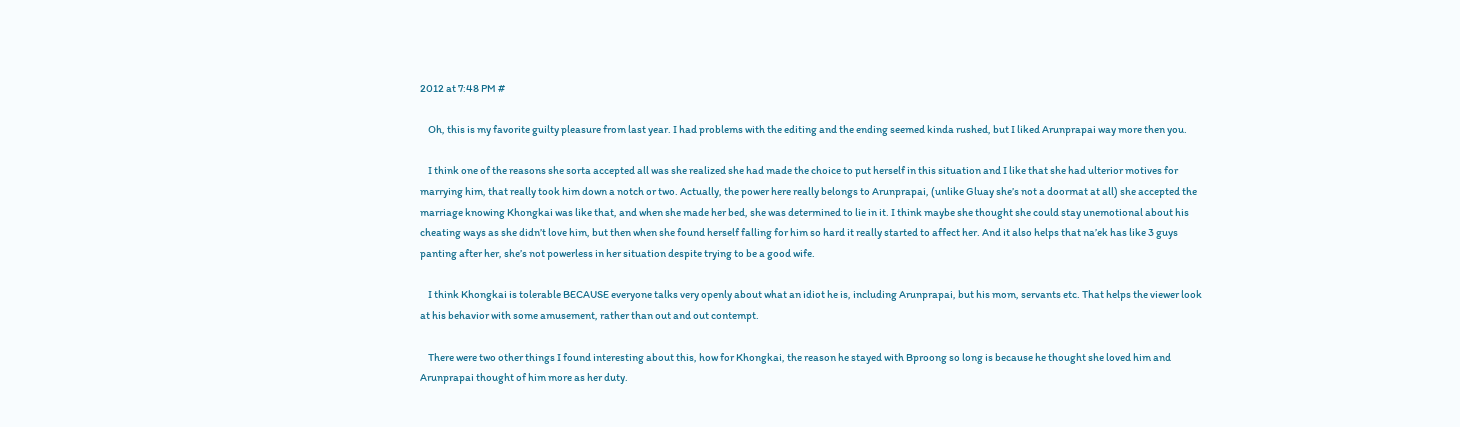2012 at 7:48 PM #

    Oh, this is my favorite guilty pleasure from last year. I had problems with the editing and the ending seemed kinda rushed, but I liked Arunprapai way more then you.

    I think one of the reasons she sorta accepted all was she realized she had made the choice to put herself in this situation and I like that she had ulterior motives for marrying him, that really took him down a notch or two. Actually, the power here really belongs to Arunprapai, (unlike Gluay she’s not a doormat at all) she accepted the marriage knowing Khongkai was like that, and when she made her bed, she was determined to lie in it. I think maybe she thought she could stay unemotional about his cheating ways as she didn’t love him, but then when she found herself falling for him so hard it really started to affect her. And it also helps that na’ek has like 3 guys panting after her, she’s not powerless in her situation despite trying to be a good wife.

    I think Khongkai is tolerable BECAUSE everyone talks very openly about what an idiot he is, including Arunprapai, but his mom, servants etc. That helps the viewer look at his behavior with some amusement, rather than out and out contempt.

    There were two other things I found interesting about this, how for Khongkai, the reason he stayed with Bproong so long is because he thought she loved him and Arunprapai thought of him more as her duty.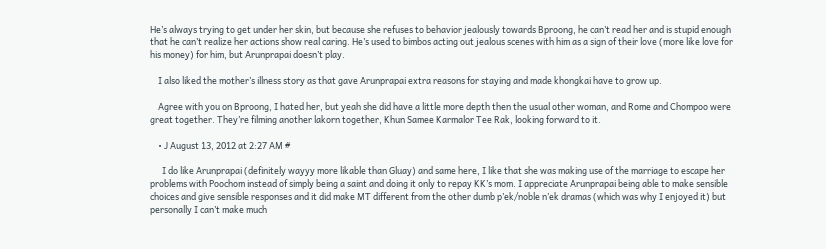He’s always trying to get under her skin, but because she refuses to behavior jealously towards Bproong, he can’t read her and is stupid enough that he can’t realize her actions show real caring. He’s used to bimbos acting out jealous scenes with him as a sign of their love (more like love for his money) for him, but Arunprapai doesn’t play.

    I also liked the mother’s illness story as that gave Arunprapai extra reasons for staying and made khongkai have to grow up.

    Agree with you on Bproong, I hated her, but yeah she did have a little more depth then the usual other woman, and Rome and Chompoo were great together. They’re filming another lakorn together, Khun Samee Karmalor Tee Rak, looking forward to it.

    • J August 13, 2012 at 2:27 AM #

      I do like Arunprapai (definitely wayyy more likable than Gluay) and same here, I like that she was making use of the marriage to escape her problems with Poochom instead of simply being a saint and doing it only to repay KK’s mom. I appreciate Arunprapai being able to make sensible choices and give sensible responses and it did make MT different from the other dumb p’ek/noble n’ek dramas (which was why I enjoyed it) but personally I can’t make much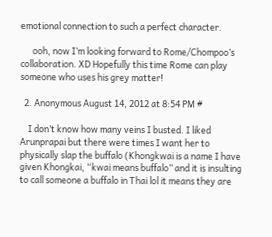emotional connection to such a perfect character.

      ooh, now I’m looking forward to Rome/Chompoo’s collaboration. XD Hopefully this time Rome can play someone who uses his grey matter!

  2. Anonymous August 14, 2012 at 8:54 PM #

    I don’t know how many veins I busted. I liked Arunprapai but there were times I want her to physically slap the buffalo (Khongkwai is a name I have given Khongkai, “kwai means buffalo” and it is insulting to call someone a buffalo in Thai lol it means they are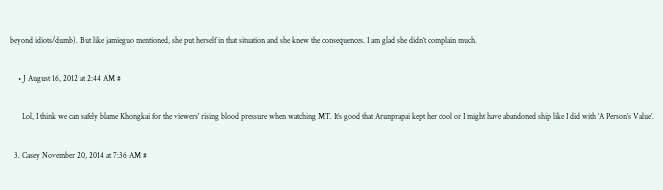beyond idiots/dumb). But like jamieguo mentioned, she put herself in that situation and she knew the consequences. I am glad she didn’t complain much.

    • J August 16, 2012 at 2:44 AM #

      Lol, I think we can safely blame Khongkai for the viewers’ rising blood pressure when watching MT. It’s good that Arunprapai kept her cool or I might have abandoned ship like I did with ‘A Person’s Value’.

  3. Casey November 20, 2014 at 7:36 AM #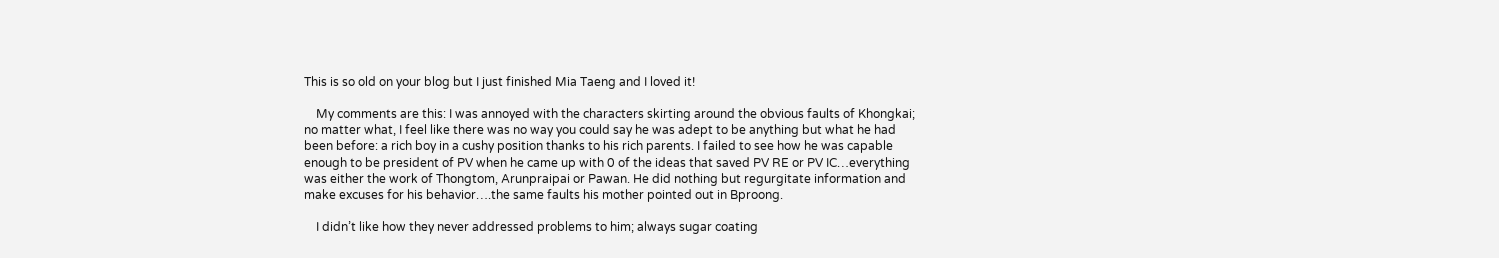This is so old on your blog but I just finished Mia Taeng and I loved it!

    My comments are this: I was annoyed with the characters skirting around the obvious faults of Khongkai; no matter what, I feel like there was no way you could say he was adept to be anything but what he had been before: a rich boy in a cushy position thanks to his rich parents. I failed to see how he was capable enough to be president of PV when he came up with 0 of the ideas that saved PV RE or PV IC…everything was either the work of Thongtom, Arunpraipai or Pawan. He did nothing but regurgitate information and make excuses for his behavior….the same faults his mother pointed out in Bproong.

    I didn’t like how they never addressed problems to him; always sugar coating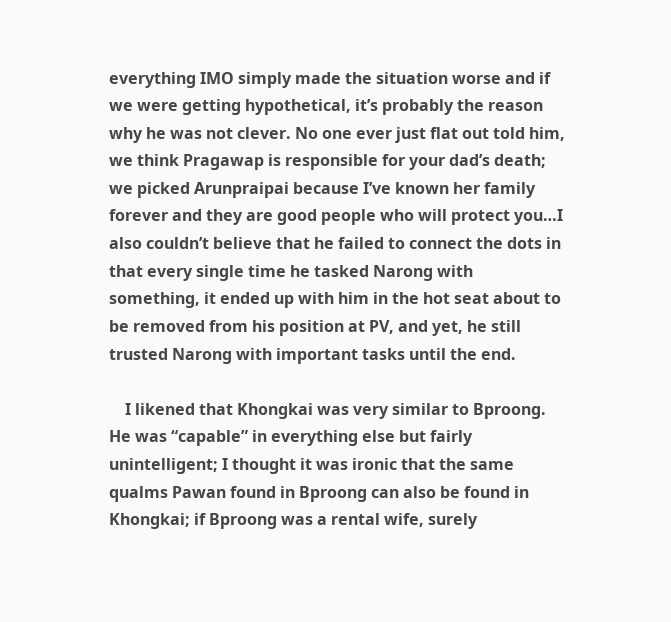everything IMO simply made the situation worse and if we were getting hypothetical, it’s probably the reason why he was not clever. No one ever just flat out told him, we think Pragawap is responsible for your dad’s death; we picked Arunpraipai because I’ve known her family forever and they are good people who will protect you…I also couldn’t believe that he failed to connect the dots in that every single time he tasked Narong with something, it ended up with him in the hot seat about to be removed from his position at PV, and yet, he still trusted Narong with important tasks until the end.

    I likened that Khongkai was very similar to Bproong. He was “capable” in everything else but fairly unintelligent; I thought it was ironic that the same qualms Pawan found in Bproong can also be found in Khongkai; if Bproong was a rental wife, surely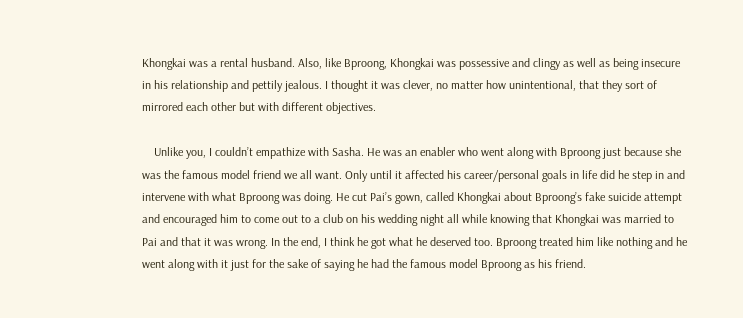Khongkai was a rental husband. Also, like Bproong, Khongkai was possessive and clingy as well as being insecure in his relationship and pettily jealous. I thought it was clever, no matter how unintentional, that they sort of mirrored each other but with different objectives.

    Unlike you, I couldn’t empathize with Sasha. He was an enabler who went along with Bproong just because she was the famous model friend we all want. Only until it affected his career/personal goals in life did he step in and intervene with what Bproong was doing. He cut Pai’s gown, called Khongkai about Bproong’s fake suicide attempt and encouraged him to come out to a club on his wedding night all while knowing that Khongkai was married to Pai and that it was wrong. In the end, I think he got what he deserved too. Bproong treated him like nothing and he went along with it just for the sake of saying he had the famous model Bproong as his friend.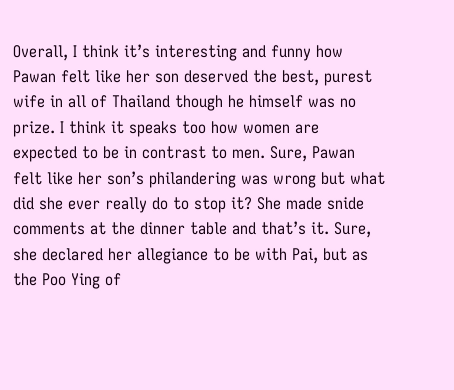Overall, I think it’s interesting and funny how Pawan felt like her son deserved the best, purest wife in all of Thailand though he himself was no prize. I think it speaks too how women are expected to be in contrast to men. Sure, Pawan felt like her son’s philandering was wrong but what did she ever really do to stop it? She made snide comments at the dinner table and that’s it. Sure, she declared her allegiance to be with Pai, but as the Poo Ying of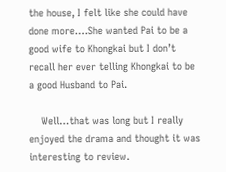the house, I felt like she could have done more….She wanted Pai to be a good wife to Khongkai but I don’t recall her ever telling Khongkai to be a good Husband to Pai.

    Well…that was long but I really enjoyed the drama and thought it was interesting to review.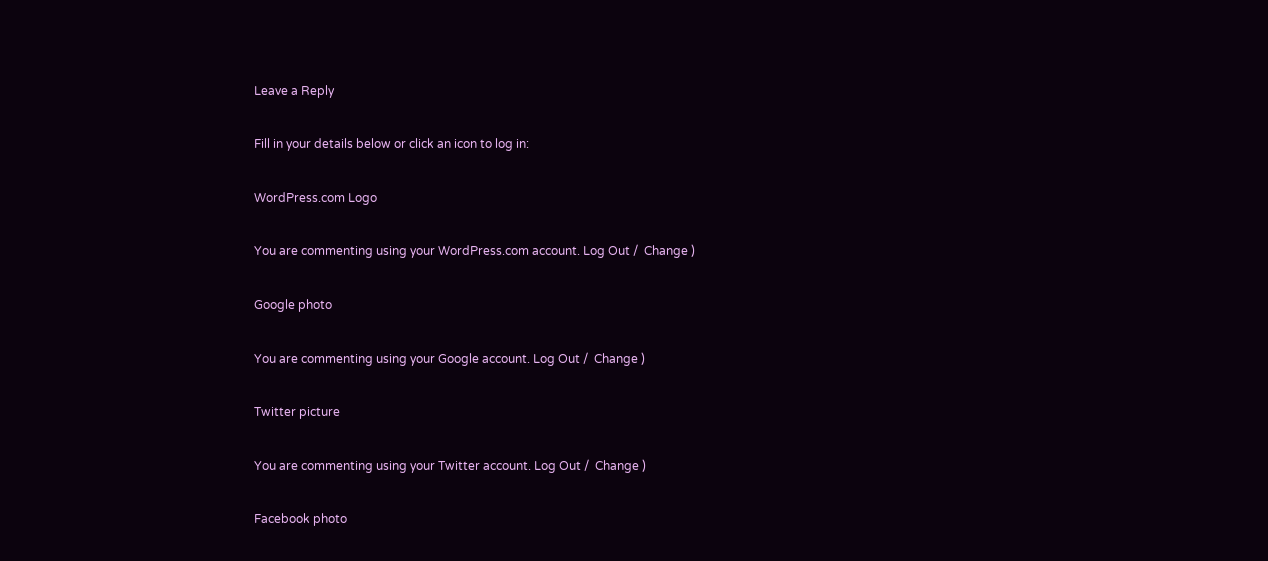Leave a Reply

Fill in your details below or click an icon to log in:

WordPress.com Logo

You are commenting using your WordPress.com account. Log Out /  Change )

Google photo

You are commenting using your Google account. Log Out /  Change )

Twitter picture

You are commenting using your Twitter account. Log Out /  Change )

Facebook photo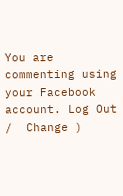You are commenting using your Facebook account. Log Out /  Change )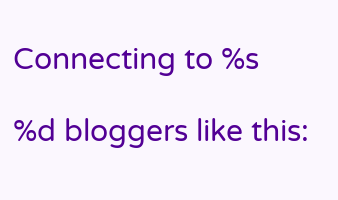Connecting to %s

%d bloggers like this: